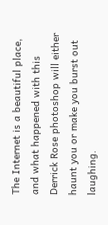The Internet is a beautiful place, and what happened with this Derrick Rose photoshop will either haunt you or make you burst out laughing.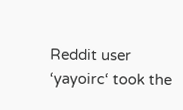Reddit user ‘yayoirc‘ took the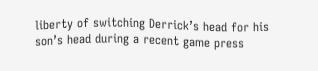liberty of switching Derrick’s head for his son’s head during a recent game press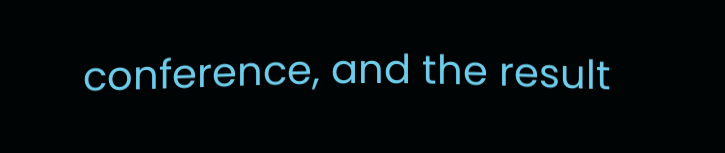conference, and the result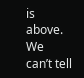is above. We can’t tell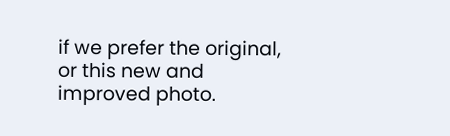if we prefer the original, or this new and improved photo.